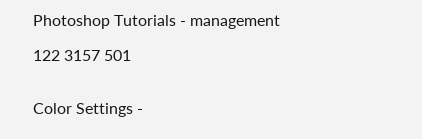Photoshop Tutorials - management

122 3157 501


Color Settings -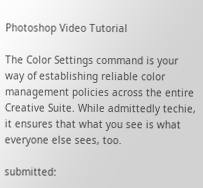Photoshop Video Tutorial

The Color Settings command is your way of establishing reliable color management policies across the entire Creative Suite. While admittedly techie, it ensures that what you see is what everyone else sees, too.

submitted: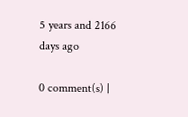5 years and 2166 days ago

0 comment(s) |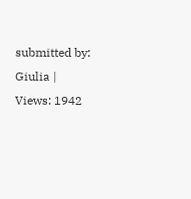submitted by: Giulia | Views: 1942